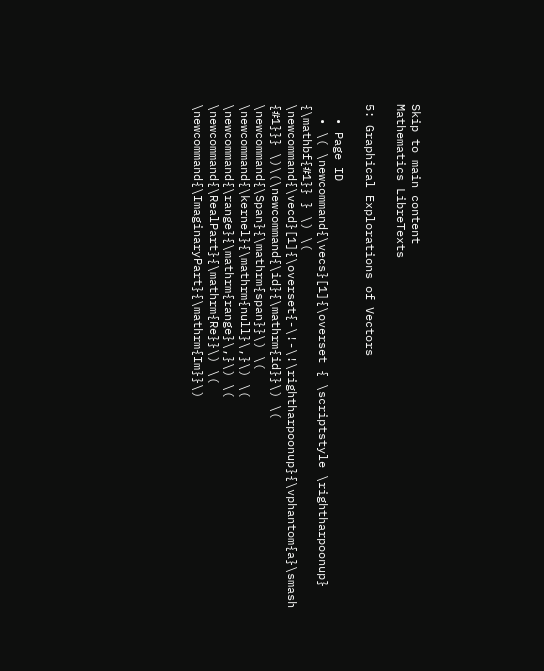Skip to main content
Mathematics LibreTexts

5: Graphical Explorations of Vectors

  • Page ID
  • \( \newcommand{\vecs}[1]{\overset { \scriptstyle \rightharpoonup} {\mathbf{#1}} } \) \( \newcommand{\vecd}[1]{\overset{-\!-\!\rightharpoonup}{\vphantom{a}\smash {#1}}} \)\(\newcommand{\id}{\mathrm{id}}\) \( \newcommand{\Span}{\mathrm{span}}\) \( \newcommand{\kernel}{\mathrm{null}\,}\) \( \newcommand{\range}{\mathrm{range}\,}\) \( \newcommand{\RealPart}{\mathrm{Re}}\) \( \newcommand{\ImaginaryPart}{\mathrm{Im}}\)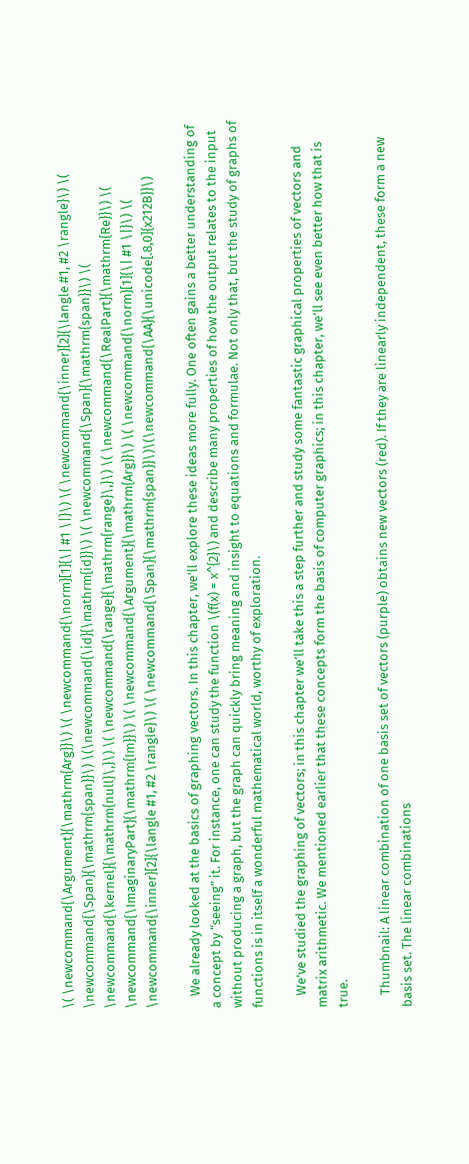\( \newcommand{\Argument}{\mathrm{Arg}}\) \( \newcommand{\norm}[1]{\| #1 \|}\) \( \newcommand{\inner}[2]{\langle #1, #2 \rangle}\) \( \newcommand{\Span}{\mathrm{span}}\) \(\newcommand{\id}{\mathrm{id}}\) \( \newcommand{\Span}{\mathrm{span}}\) \( \newcommand{\kernel}{\mathrm{null}\,}\) \( \newcommand{\range}{\mathrm{range}\,}\) \( \newcommand{\RealPart}{\mathrm{Re}}\) \( \newcommand{\ImaginaryPart}{\mathrm{Im}}\) \( \newcommand{\Argument}{\mathrm{Arg}}\) \( \newcommand{\norm}[1]{\| #1 \|}\) \( \newcommand{\inner}[2]{\langle #1, #2 \rangle}\) \( \newcommand{\Span}{\mathrm{span}}\)\(\newcommand{\AA}{\unicode[.8,0]{x212B}}\)

    We already looked at the basics of graphing vectors. In this chapter, we’ll explore these ideas more fully. One often gains a better understanding of a concept by “seeing” it. For instance, one can study the function \(f(x) = x^{2}\) and describe many properties of how the output relates to the input without producing a graph, but the graph can quickly bring meaning and insight to equations and formulae. Not only that, but the study of graphs of functions is in itself a wonderful mathematical world, worthy of exploration.

    We’ve studied the graphing of vectors; in this chapter we’ll take this a step further and study some fantastic graphical properties of vectors and matrix arithmetic. We mentioned earlier that these concepts form the basis of computer graphics; in this chapter, we’ll see even better how that is true.

    Thumbnail: A linear combination of one basis set of vectors (purple) obtains new vectors (red). If they are linearly independent, these form a new basis set. The linear combinations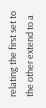relating the first set to the other extend to a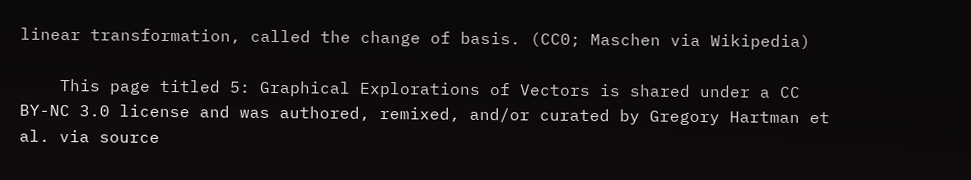linear transformation, called the change of basis. (CC0; Maschen via Wikipedia)

    This page titled 5: Graphical Explorations of Vectors is shared under a CC BY-NC 3.0 license and was authored, remixed, and/or curated by Gregory Hartman et al. via source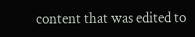content that was edited to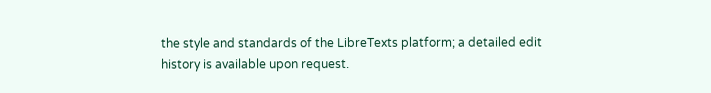the style and standards of the LibreTexts platform; a detailed edit history is available upon request.